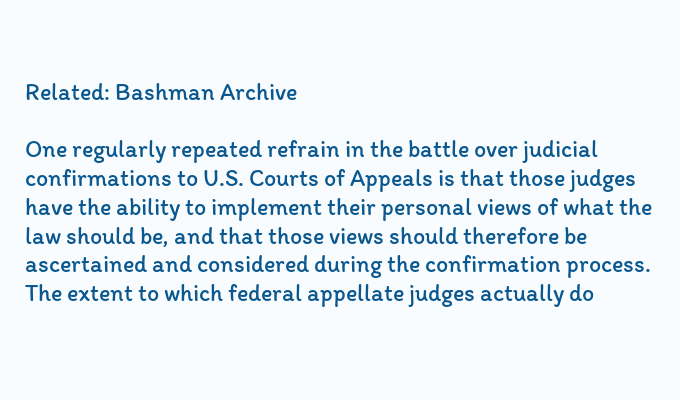Related: Bashman Archive

One regularly repeated refrain in the battle over judicial confirmations to U.S. Courts of Appeals is that those judges have the ability to implement their personal views of what the law should be, and that those views should therefore be ascertained and considered during the confirmation process. The extent to which federal appellate judges actually do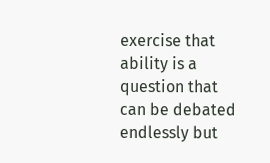exercise that ability is a question that can be debated endlessly but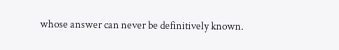whose answer can never be definitively known.